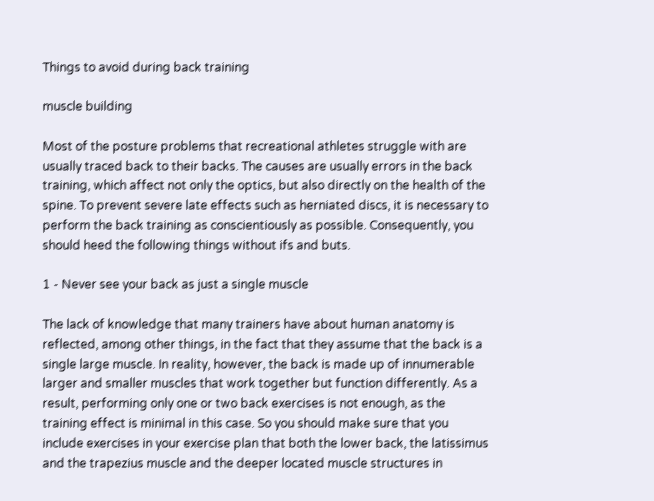Things to avoid during back training

muscle building

Most of the posture problems that recreational athletes struggle with are usually traced back to their backs. The causes are usually errors in the back training, which affect not only the optics, but also directly on the health of the spine. To prevent severe late effects such as herniated discs, it is necessary to perform the back training as conscientiously as possible. Consequently, you should heed the following things without ifs and buts.

1 - Never see your back as just a single muscle

The lack of knowledge that many trainers have about human anatomy is reflected, among other things, in the fact that they assume that the back is a single large muscle. In reality, however, the back is made up of innumerable larger and smaller muscles that work together but function differently. As a result, performing only one or two back exercises is not enough, as the training effect is minimal in this case. So you should make sure that you include exercises in your exercise plan that both the lower back, the latissimus and the trapezius muscle and the deeper located muscle structures in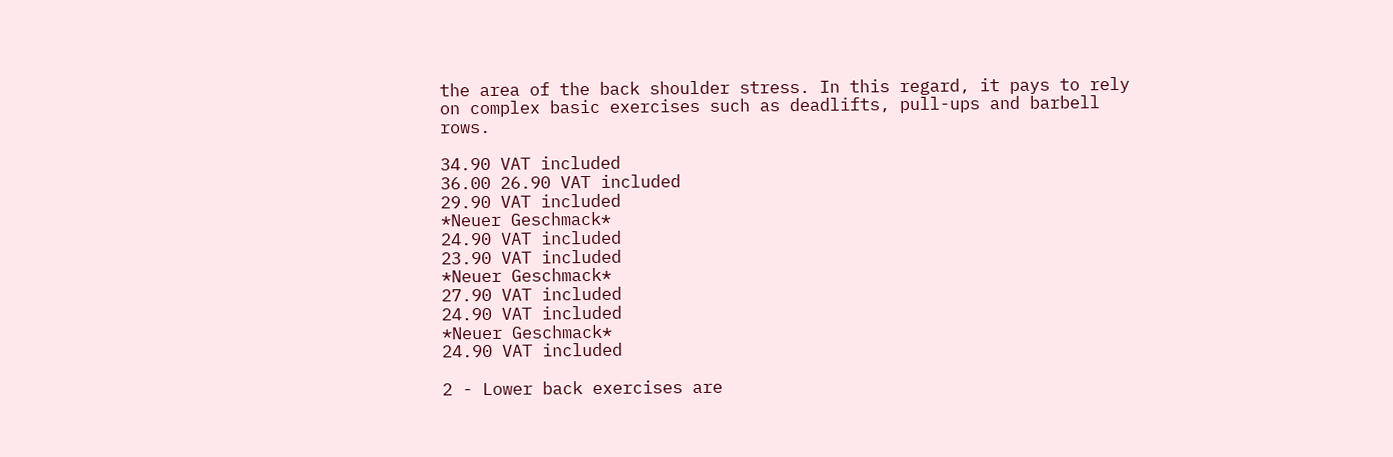the area of the back shoulder stress. In this regard, it pays to rely on complex basic exercises such as deadlifts, pull-ups and barbell rows.

34.90 VAT included
36.00 26.90 VAT included
29.90 VAT included
*Neuer Geschmack*
24.90 VAT included
23.90 VAT included
*Neuer Geschmack*
27.90 VAT included
24.90 VAT included
*Neuer Geschmack*
24.90 VAT included

2 - Lower back exercises are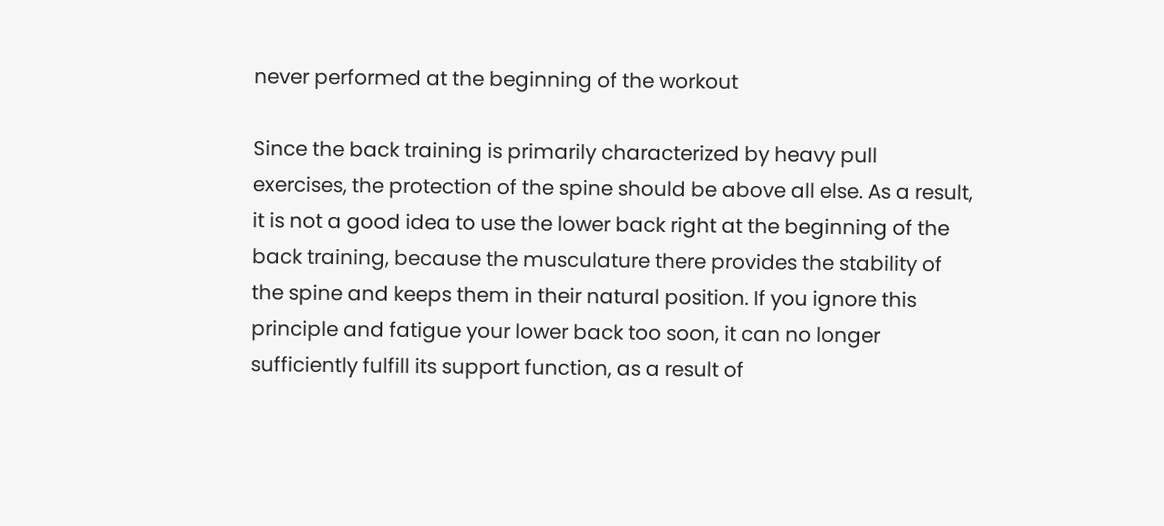never performed at the beginning of the workout

Since the back training is primarily characterized by heavy pull exercises, the protection of the spine should be above all else. As a result, it is not a good idea to use the lower back right at the beginning of the back training, because the musculature there provides the stability of the spine and keeps them in their natural position. If you ignore this principle and fatigue your lower back too soon, it can no longer sufficiently fulfill its support function, as a result of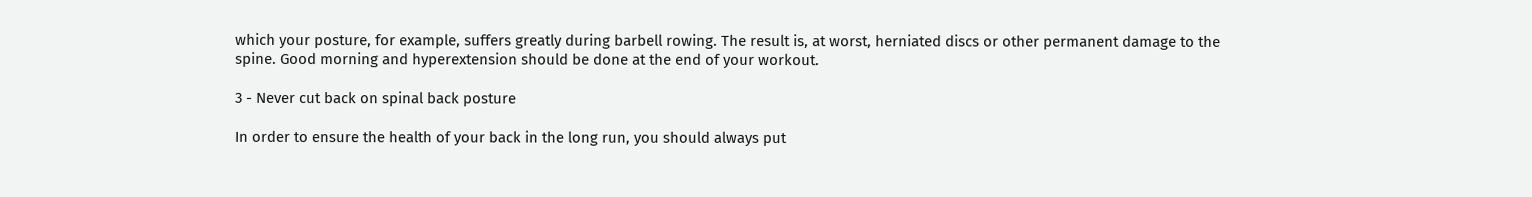which your posture, for example, suffers greatly during barbell rowing. The result is, at worst, herniated discs or other permanent damage to the spine. Good morning and hyperextension should be done at the end of your workout.

3 - Never cut back on spinal back posture

In order to ensure the health of your back in the long run, you should always put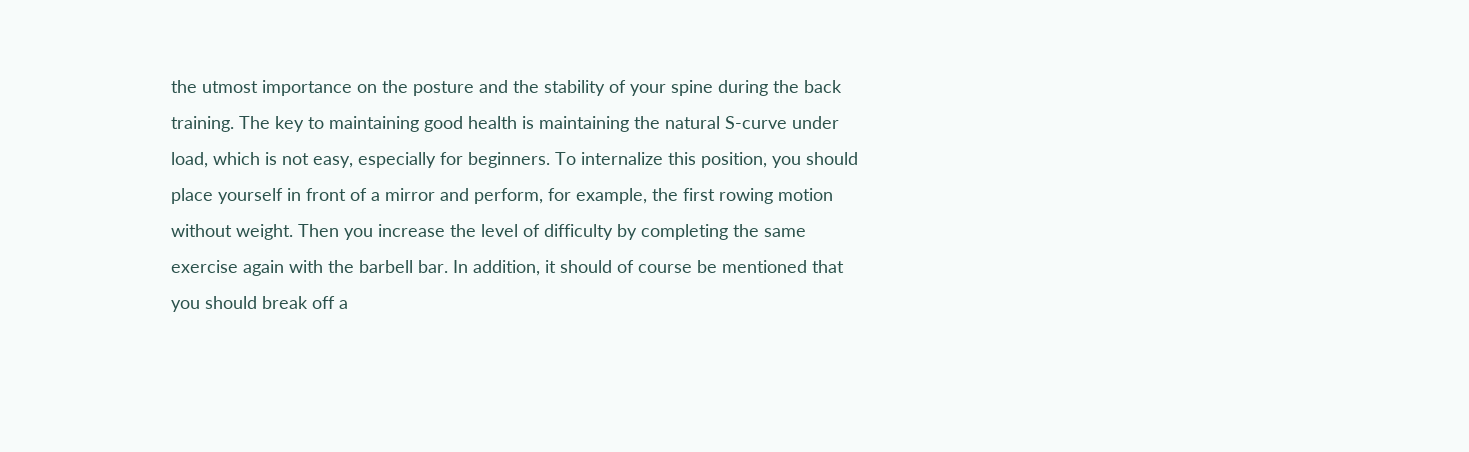the utmost importance on the posture and the stability of your spine during the back training. The key to maintaining good health is maintaining the natural S-curve under load, which is not easy, especially for beginners. To internalize this position, you should place yourself in front of a mirror and perform, for example, the first rowing motion without weight. Then you increase the level of difficulty by completing the same exercise again with the barbell bar. In addition, it should of course be mentioned that you should break off a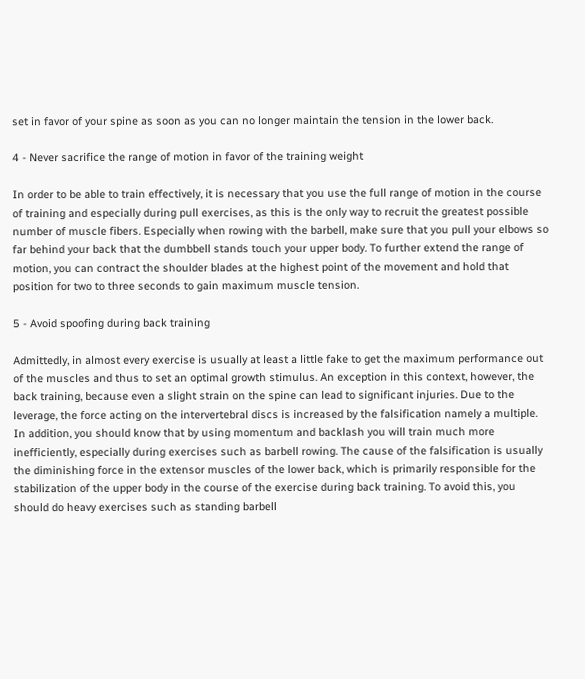set in favor of your spine as soon as you can no longer maintain the tension in the lower back.

4 - Never sacrifice the range of motion in favor of the training weight

In order to be able to train effectively, it is necessary that you use the full range of motion in the course of training and especially during pull exercises, as this is the only way to recruit the greatest possible number of muscle fibers. Especially when rowing with the barbell, make sure that you pull your elbows so far behind your back that the dumbbell stands touch your upper body. To further extend the range of motion, you can contract the shoulder blades at the highest point of the movement and hold that position for two to three seconds to gain maximum muscle tension.

5 - Avoid spoofing during back training

Admittedly, in almost every exercise is usually at least a little fake to get the maximum performance out of the muscles and thus to set an optimal growth stimulus. An exception in this context, however, the back training, because even a slight strain on the spine can lead to significant injuries. Due to the leverage, the force acting on the intervertebral discs is increased by the falsification namely a multiple. In addition, you should know that by using momentum and backlash you will train much more inefficiently, especially during exercises such as barbell rowing. The cause of the falsification is usually the diminishing force in the extensor muscles of the lower back, which is primarily responsible for the stabilization of the upper body in the course of the exercise during back training. To avoid this, you should do heavy exercises such as standing barbell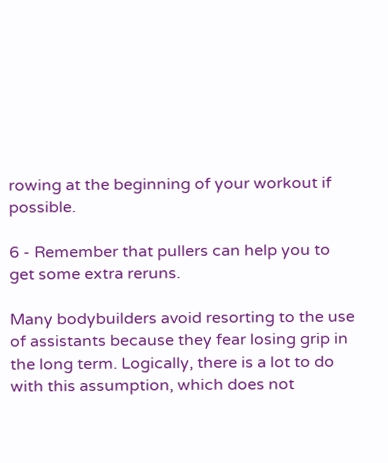rowing at the beginning of your workout if possible.

6 - Remember that pullers can help you to get some extra reruns.

Many bodybuilders avoid resorting to the use of assistants because they fear losing grip in the long term. Logically, there is a lot to do with this assumption, which does not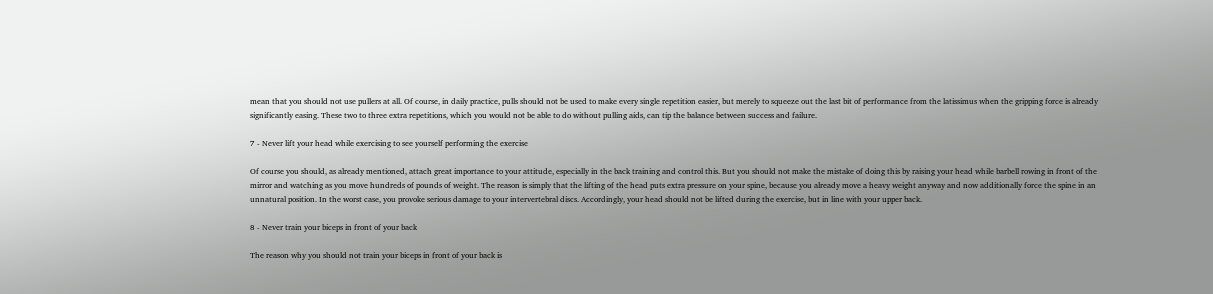mean that you should not use pullers at all. Of course, in daily practice, pulls should not be used to make every single repetition easier, but merely to squeeze out the last bit of performance from the latissimus when the gripping force is already significantly easing. These two to three extra repetitions, which you would not be able to do without pulling aids, can tip the balance between success and failure.

7 - Never lift your head while exercising to see yourself performing the exercise

Of course you should, as already mentioned, attach great importance to your attitude, especially in the back training and control this. But you should not make the mistake of doing this by raising your head while barbell rowing in front of the mirror and watching as you move hundreds of pounds of weight. The reason is simply that the lifting of the head puts extra pressure on your spine, because you already move a heavy weight anyway and now additionally force the spine in an unnatural position. In the worst case, you provoke serious damage to your intervertebral discs. Accordingly, your head should not be lifted during the exercise, but in line with your upper back.

8 - Never train your biceps in front of your back

The reason why you should not train your biceps in front of your back is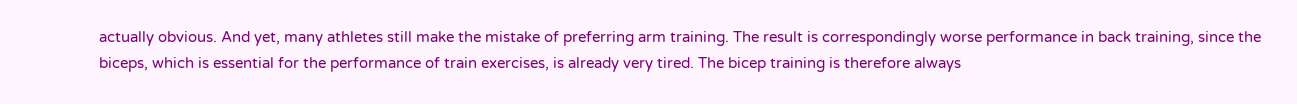actually obvious. And yet, many athletes still make the mistake of preferring arm training. The result is correspondingly worse performance in back training, since the biceps, which is essential for the performance of train exercises, is already very tired. The bicep training is therefore always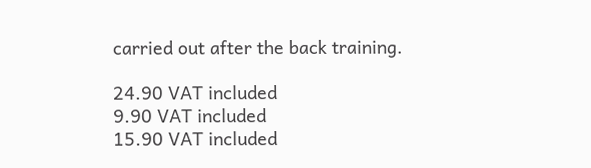carried out after the back training.

24.90 VAT included
9.90 VAT included
15.90 VAT included